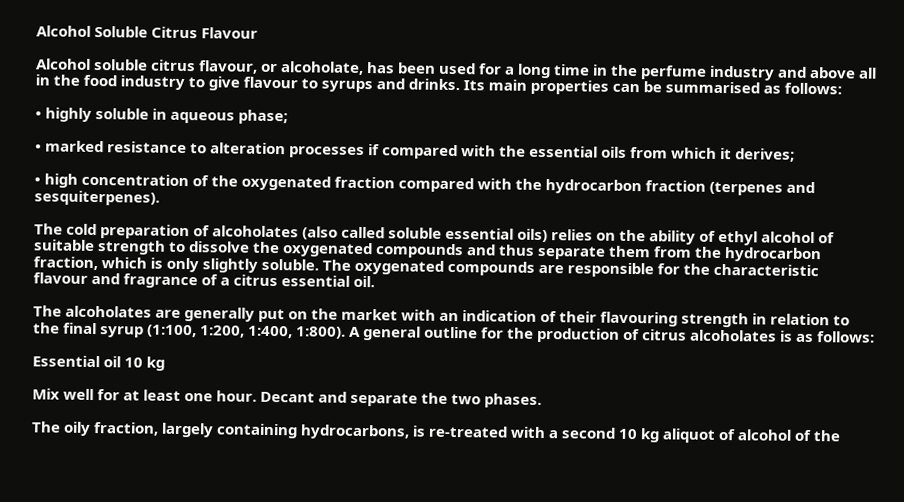Alcohol Soluble Citrus Flavour

Alcohol soluble citrus flavour, or alcoholate, has been used for a long time in the perfume industry and above all in the food industry to give flavour to syrups and drinks. Its main properties can be summarised as follows:

• highly soluble in aqueous phase;

• marked resistance to alteration processes if compared with the essential oils from which it derives;

• high concentration of the oxygenated fraction compared with the hydrocarbon fraction (terpenes and sesquiterpenes).

The cold preparation of alcoholates (also called soluble essential oils) relies on the ability of ethyl alcohol of suitable strength to dissolve the oxygenated compounds and thus separate them from the hydrocarbon fraction, which is only slightly soluble. The oxygenated compounds are responsible for the characteristic flavour and fragrance of a citrus essential oil.

The alcoholates are generally put on the market with an indication of their flavouring strength in relation to the final syrup (1:100, 1:200, 1:400, 1:800). A general outline for the production of citrus alcoholates is as follows:

Essential oil 10 kg

Mix well for at least one hour. Decant and separate the two phases.

The oily fraction, largely containing hydrocarbons, is re-treated with a second 10 kg aliquot of alcohol of the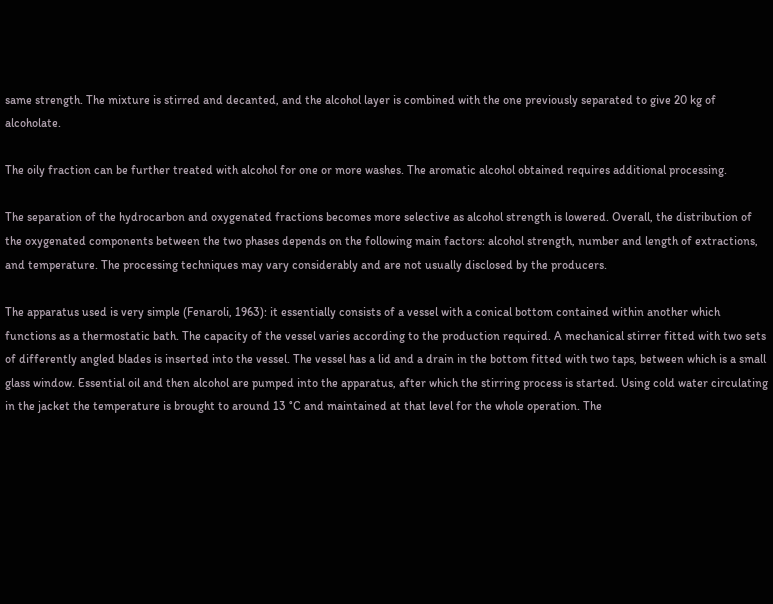same strength. The mixture is stirred and decanted, and the alcohol layer is combined with the one previously separated to give 20 kg of alcoholate.

The oily fraction can be further treated with alcohol for one or more washes. The aromatic alcohol obtained requires additional processing.

The separation of the hydrocarbon and oxygenated fractions becomes more selective as alcohol strength is lowered. Overall, the distribution of the oxygenated components between the two phases depends on the following main factors: alcohol strength, number and length of extractions, and temperature. The processing techniques may vary considerably and are not usually disclosed by the producers.

The apparatus used is very simple (Fenaroli, 1963): it essentially consists of a vessel with a conical bottom contained within another which functions as a thermostatic bath. The capacity of the vessel varies according to the production required. A mechanical stirrer fitted with two sets of differently angled blades is inserted into the vessel. The vessel has a lid and a drain in the bottom fitted with two taps, between which is a small glass window. Essential oil and then alcohol are pumped into the apparatus, after which the stirring process is started. Using cold water circulating in the jacket the temperature is brought to around 13 °C and maintained at that level for the whole operation. The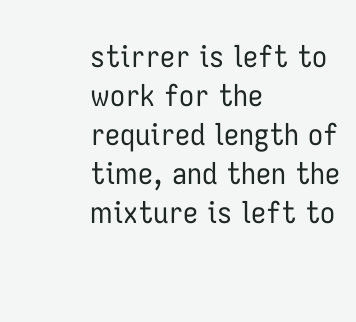stirrer is left to work for the required length of time, and then the mixture is left to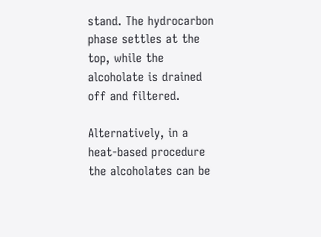stand. The hydrocarbon phase settles at the top, while the alcoholate is drained off and filtered.

Alternatively, in a heat-based procedure the alcoholates can be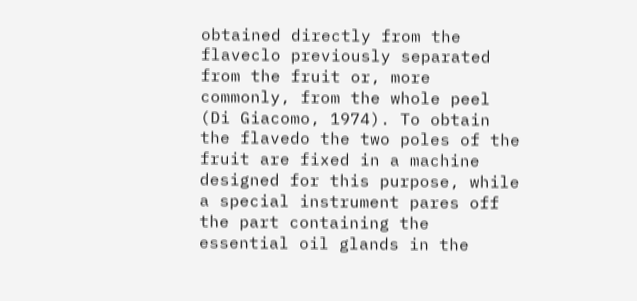obtained directly from the flaveclo previously separated from the fruit or, more commonly, from the whole peel (Di Giacomo, 1974). To obtain the flavedo the two poles of the fruit are fixed in a machine designed for this purpose, while a special instrument pares off the part containing the essential oil glands in the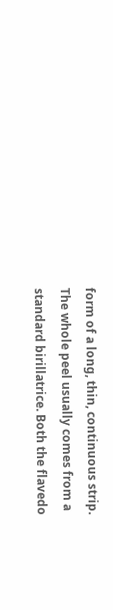form of a long, thin, continuous strip. The whole peel usually comes from a standard birillatrice. Both the flavedo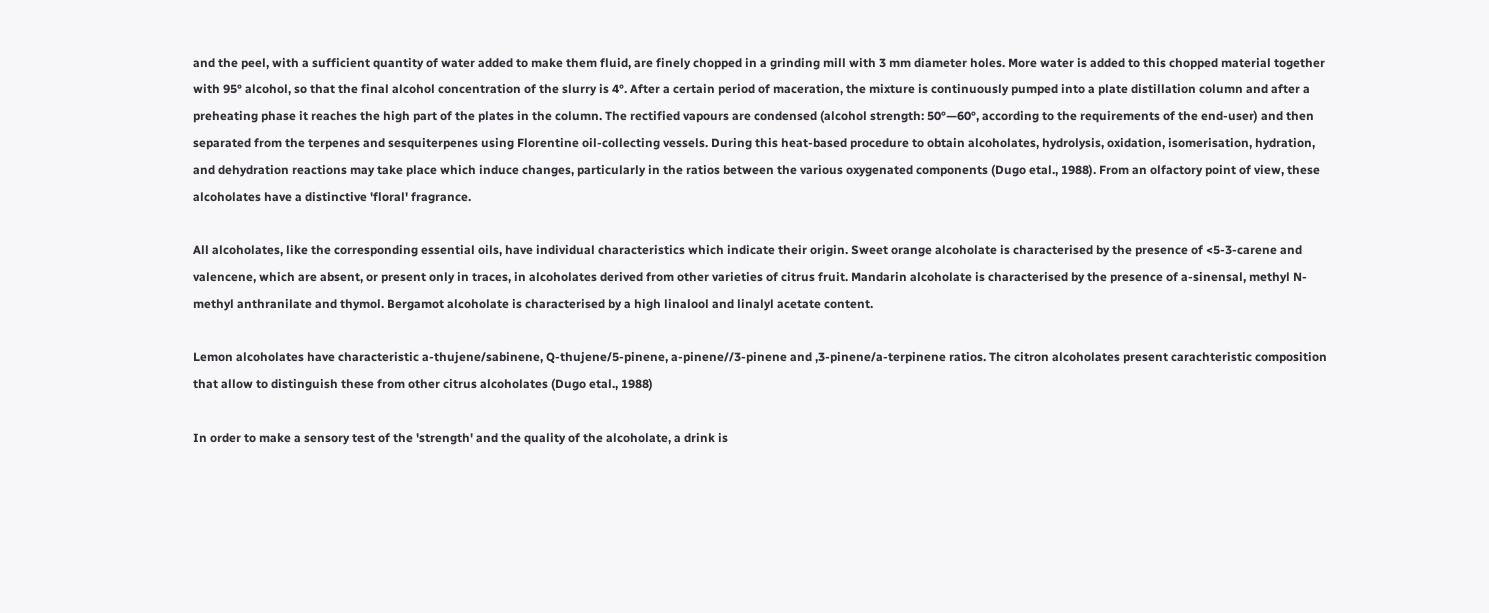and the peel, with a sufficient quantity of water added to make them fluid, are finely chopped in a grinding mill with 3 mm diameter holes. More water is added to this chopped material together with 95° alcohol, so that the final alcohol concentration of the slurry is 4°. After a certain period of maceration, the mixture is continuously pumped into a plate distillation column and after a preheating phase it reaches the high part of the plates in the column. The rectified vapours are condensed (alcohol strength: 50°—60°, according to the requirements of the end-user) and then separated from the terpenes and sesquiterpenes using Florentine oil-collecting vessels. During this heat-based procedure to obtain alcoholates, hydrolysis, oxidation, isomerisation, hydration, and dehydration reactions may take place which induce changes, particularly in the ratios between the various oxygenated components (Dugo etal., 1988). From an olfactory point of view, these alcoholates have a distinctive 'floral' fragrance.

All alcoholates, like the corresponding essential oils, have individual characteristics which indicate their origin. Sweet orange alcoholate is characterised by the presence of <5-3-carene and valencene, which are absent, or present only in traces, in alcoholates derived from other varieties of citrus fruit. Mandarin alcoholate is characterised by the presence of a-sinensal, methyl N-methyl anthranilate and thymol. Bergamot alcoholate is characterised by a high linalool and linalyl acetate content.

Lemon alcoholates have characteristic a-thujene/sabinene, Q-thujene/5-pinene, a-pinene//3-pinene and ,3-pinene/a-terpinene ratios. The citron alcoholates present carachteristic composition that allow to distinguish these from other citrus alcoholates (Dugo etal., 1988)

In order to make a sensory test of the 'strength' and the quality of the alcoholate, a drink is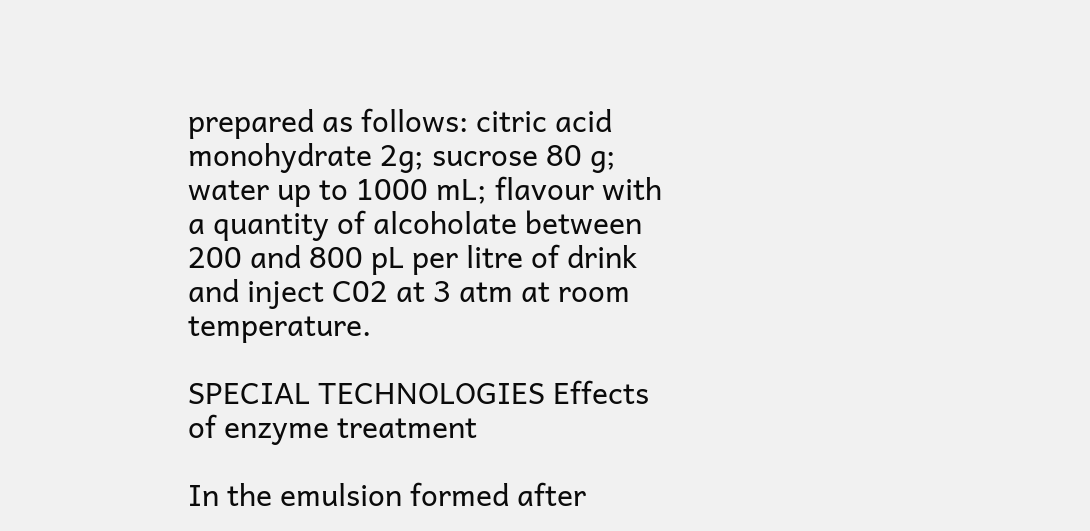prepared as follows: citric acid monohydrate 2g; sucrose 80 g; water up to 1000 mL; flavour with a quantity of alcoholate between 200 and 800 pL per litre of drink and inject C02 at 3 atm at room temperature.

SPECIAL TECHNOLOGIES Effects of enzyme treatment

In the emulsion formed after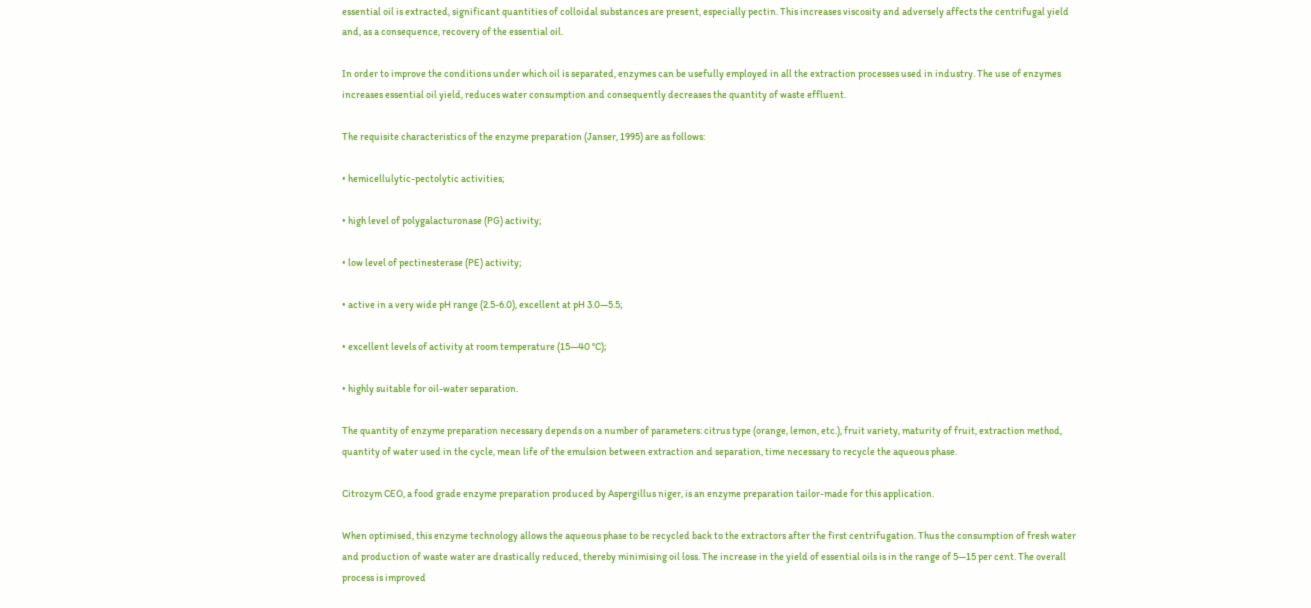essential oil is extracted, significant quantities of colloidal substances are present, especially pectin. This increases viscosity and adversely affects the centrifugal yield and, as a consequence, recovery of the essential oil.

In order to improve the conditions under which oil is separated, enzymes can be usefully employed in all the extraction processes used in industry. The use of enzymes increases essential oil yield, reduces water consumption and consequently decreases the quantity of waste effluent.

The requisite characteristics of the enzyme preparation (Janser, 1995) are as follows:

• hemicellulytic-pectolytic activities;

• high level of polygalacturonase (PG) activity;

• low level of pectinesterase (PE) activity;

• active in a very wide pH range (2.5-6.0), excellent at pH 3.0—5.5;

• excellent levels of activity at room temperature (15—40 °C);

• highly suitable for oil-water separation.

The quantity of enzyme preparation necessary depends on a number of parameters: citrus type (orange, lemon, etc.), fruit variety, maturity of fruit, extraction method, quantity of water used in the cycle, mean life of the emulsion between extraction and separation, time necessary to recycle the aqueous phase.

Citrozym CEO, a food grade enzyme preparation produced by Aspergillus niger, is an enzyme preparation tailor-made for this application.

When optimised, this enzyme technology allows the aqueous phase to be recycled back to the extractors after the first centrifugation. Thus the consumption of fresh water and production of waste water are drastically reduced, thereby minimising oil loss. The increase in the yield of essential oils is in the range of 5—15 per cent. The overall process is improved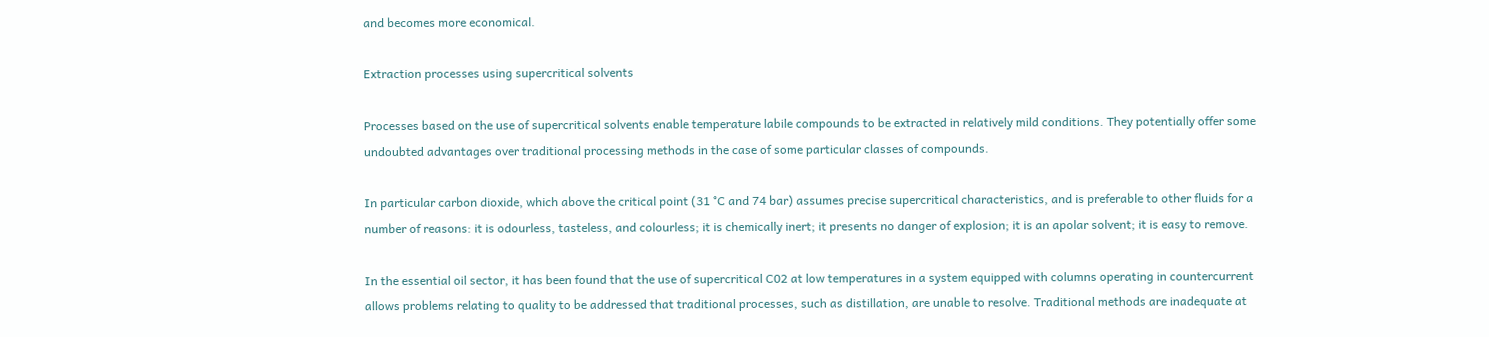and becomes more economical.

Extraction processes using supercritical solvents

Processes based on the use of supercritical solvents enable temperature labile compounds to be extracted in relatively mild conditions. They potentially offer some undoubted advantages over traditional processing methods in the case of some particular classes of compounds.

In particular carbon dioxide, which above the critical point (31 °C and 74 bar) assumes precise supercritical characteristics, and is preferable to other fluids for a number of reasons: it is odourless, tasteless, and colourless; it is chemically inert; it presents no danger of explosion; it is an apolar solvent; it is easy to remove.

In the essential oil sector, it has been found that the use of supercritical C02 at low temperatures in a system equipped with columns operating in countercurrent allows problems relating to quality to be addressed that traditional processes, such as distillation, are unable to resolve. Traditional methods are inadequate at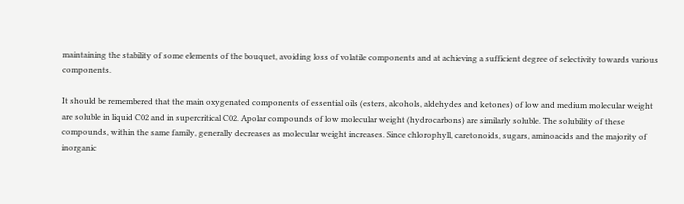maintaining the stability of some elements of the bouquet, avoiding loss of volatile components and at achieving a sufficient degree of selectivity towards various components.

It should be remembered that the main oxygenated components of essential oils (esters, alcohols, aldehydes and ketones) of low and medium molecular weight are soluble in liquid C02 and in supercritical C02. Apolar compounds of low molecular weight (hydrocarbons) are similarly soluble. The solubility of these compounds, within the same family, generally decreases as molecular weight increases. Since chlorophyll, caretonoids, sugars, aminoacids and the majority of inorganic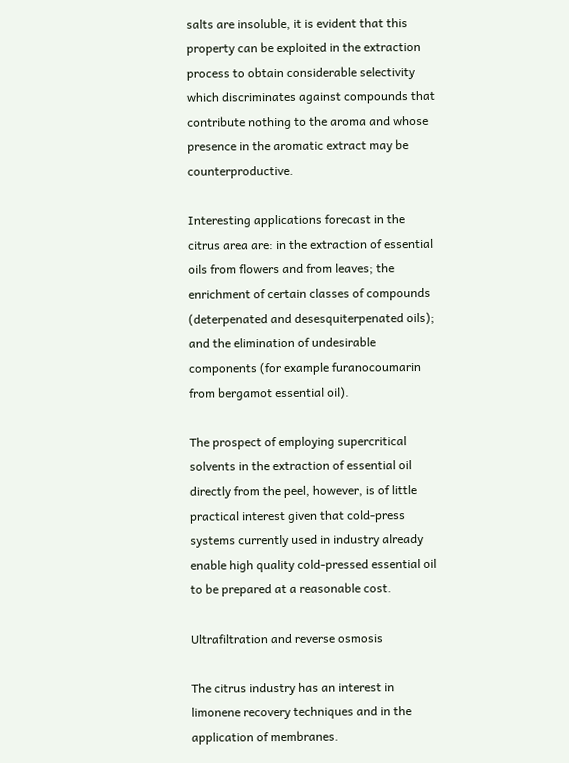salts are insoluble, it is evident that this property can be exploited in the extraction process to obtain considerable selectivity which discriminates against compounds that contribute nothing to the aroma and whose presence in the aromatic extract may be counterproductive.

Interesting applications forecast in the citrus area are: in the extraction of essential oils from flowers and from leaves; the enrichment of certain classes of compounds (deterpenated and desesquiterpenated oils); and the elimination of undesirable components (for example furanocoumarin from bergamot essential oil).

The prospect of employing supercritical solvents in the extraction of essential oil directly from the peel, however, is of little practical interest given that cold-press systems currently used in industry already enable high quality cold-pressed essential oil to be prepared at a reasonable cost.

Ultrafiltration and reverse osmosis

The citrus industry has an interest in limonene recovery techniques and in the application of membranes.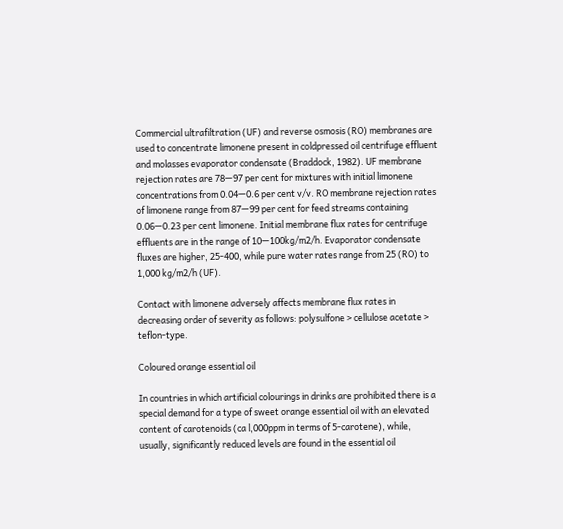Commercial ultrafiltration (UF) and reverse osmosis (RO) membranes are used to concentrate limonene present in coldpressed oil centrifuge effluent and molasses evaporator condensate (Braddock, 1982). UF membrane rejection rates are 78—97 per cent for mixtures with initial limonene concentrations from 0.04—0.6 per cent v/v. RO membrane rejection rates of limonene range from 87—99 per cent for feed streams containing 0.06—0.23 per cent limonene. Initial membrane flux rates for centrifuge effluents are in the range of 10—100kg/m2/h. Evaporator condensate fluxes are higher, 25-400, while pure water rates range from 25 (RO) to 1,000 kg/m2/h (UF).

Contact with limonene adversely affects membrane flux rates in decreasing order of severity as follows: polysulfone > cellulose acetate > teflon-type.

Coloured orange essential oil

In countries in which artificial colourings in drinks are prohibited there is a special demand for a type of sweet orange essential oil with an elevated content of carotenoids (ca l,000ppm in terms of 5-carotene), while, usually, significantly reduced levels are found in the essential oil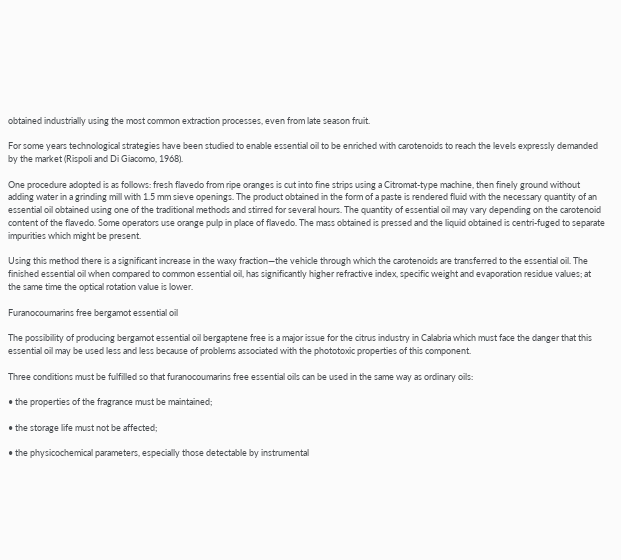obtained industrially using the most common extraction processes, even from late season fruit.

For some years technological strategies have been studied to enable essential oil to be enriched with carotenoids to reach the levels expressly demanded by the market (Rispoli and Di Giacomo, 1968).

One procedure adopted is as follows: fresh flavedo from ripe oranges is cut into fine strips using a Citromat-type machine, then finely ground without adding water in a grinding mill with 1.5 mm sieve openings. The product obtained in the form of a paste is rendered fluid with the necessary quantity of an essential oil obtained using one of the traditional methods and stirred for several hours. The quantity of essential oil may vary depending on the carotenoid content of the flavedo. Some operators use orange pulp in place of flavedo. The mass obtained is pressed and the liquid obtained is centri-fuged to separate impurities which might be present.

Using this method there is a significant increase in the waxy fraction—the vehicle through which the carotenoids are transferred to the essential oil. The finished essential oil when compared to common essential oil, has significantly higher refractive index, specific weight and evaporation residue values; at the same time the optical rotation value is lower.

Furanocoumarins free bergamot essential oil

The possibility of producing bergamot essential oil bergaptene free is a major issue for the citrus industry in Calabria which must face the danger that this essential oil may be used less and less because of problems associated with the phototoxic properties of this component.

Three conditions must be fulfilled so that furanocoumarins free essential oils can be used in the same way as ordinary oils:

• the properties of the fragrance must be maintained;

• the storage life must not be affected;

• the physicochemical parameters, especially those detectable by instrumental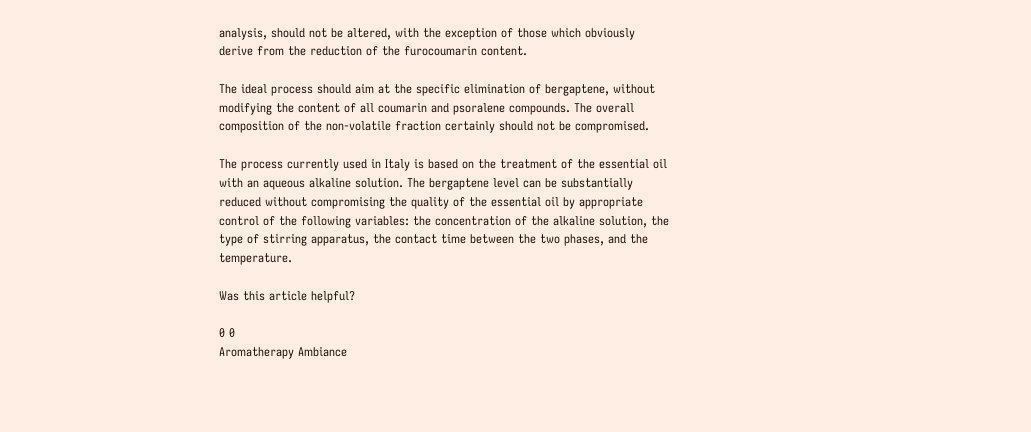analysis, should not be altered, with the exception of those which obviously derive from the reduction of the furocoumarin content.

The ideal process should aim at the specific elimination of bergaptene, without modifying the content of all coumarin and psoralene compounds. The overall composition of the non-volatile fraction certainly should not be compromised.

The process currently used in Italy is based on the treatment of the essential oil with an aqueous alkaline solution. The bergaptene level can be substantially reduced without compromising the quality of the essential oil by appropriate control of the following variables: the concentration of the alkaline solution, the type of stirring apparatus, the contact time between the two phases, and the temperature.

Was this article helpful?

0 0
Aromatherapy Ambiance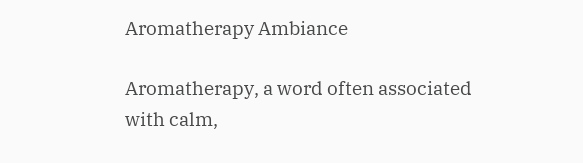Aromatherapy Ambiance

Aromatherapy, a word often associated with calm,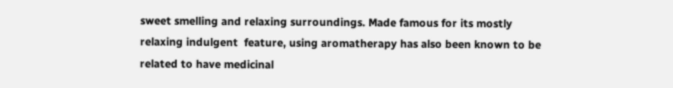sweet smelling and relaxing surroundings. Made famous for its mostly relaxing indulgent  feature, using aromatherapy has also been known to be related to have medicinal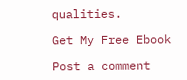qualities.

Get My Free Ebook

Post a comment